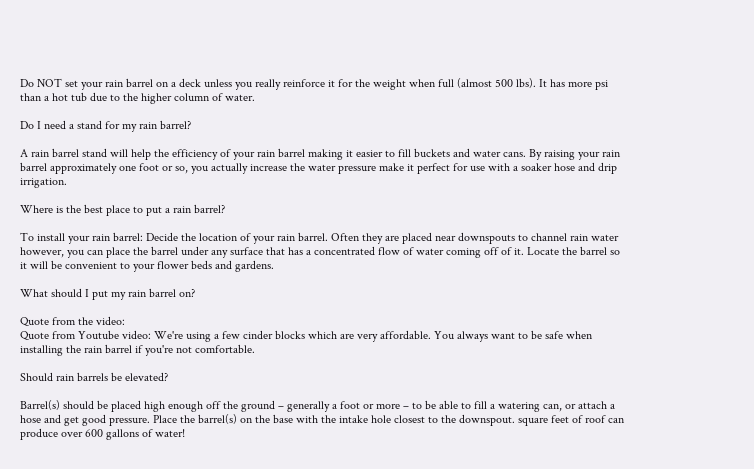Do NOT set your rain barrel on a deck unless you really reinforce it for the weight when full (almost 500 lbs). It has more psi than a hot tub due to the higher column of water.

Do I need a stand for my rain barrel?

A rain barrel stand will help the efficiency of your rain barrel making it easier to fill buckets and water cans. By raising your rain barrel approximately one foot or so, you actually increase the water pressure make it perfect for use with a soaker hose and drip irrigation.

Where is the best place to put a rain barrel?

To install your rain barrel: Decide the location of your rain barrel. Often they are placed near downspouts to channel rain water however, you can place the barrel under any surface that has a concentrated flow of water coming off of it. Locate the barrel so it will be convenient to your flower beds and gardens.

What should I put my rain barrel on?

Quote from the video:
Quote from Youtube video: We're using a few cinder blocks which are very affordable. You always want to be safe when installing the rain barrel if you're not comfortable.

Should rain barrels be elevated?

Barrel(s) should be placed high enough off the ground – generally a foot or more – to be able to fill a watering can, or attach a hose and get good pressure. Place the barrel(s) on the base with the intake hole closest to the downspout. square feet of roof can produce over 600 gallons of water!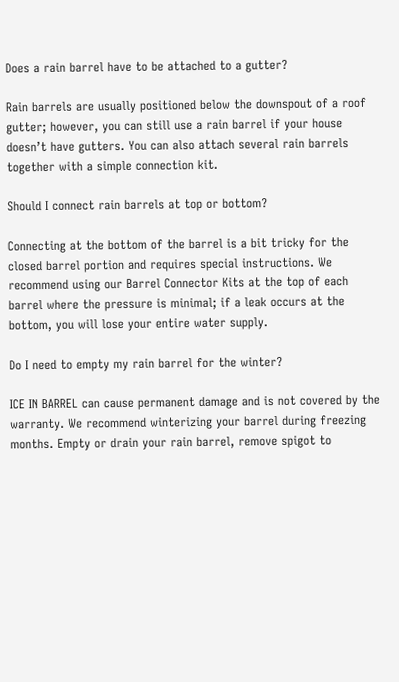Does a rain barrel have to be attached to a gutter?

Rain barrels are usually positioned below the downspout of a roof gutter; however, you can still use a rain barrel if your house doesn’t have gutters. You can also attach several rain barrels together with a simple connection kit.

Should I connect rain barrels at top or bottom?

Connecting at the bottom of the barrel is a bit tricky for the closed barrel portion and requires special instructions. We recommend using our Barrel Connector Kits at the top of each barrel where the pressure is minimal; if a leak occurs at the bottom, you will lose your entire water supply.

Do I need to empty my rain barrel for the winter?

ICE IN BARREL can cause permanent damage and is not covered by the warranty. We recommend winterizing your barrel during freezing months. Empty or drain your rain barrel, remove spigot to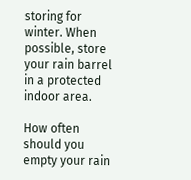storing for winter. When possible, store your rain barrel in a protected indoor area.

How often should you empty your rain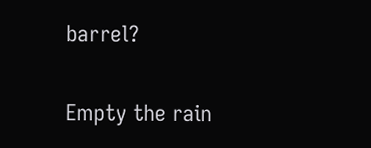barrel?

Empty the rain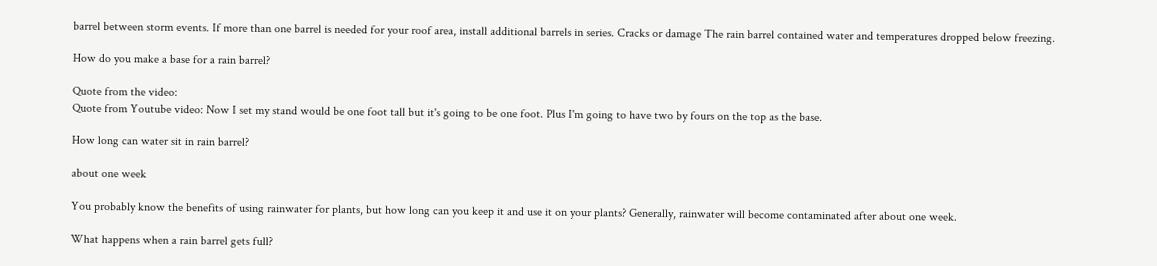barrel between storm events. If more than one barrel is needed for your roof area, install additional barrels in series. Cracks or damage The rain barrel contained water and temperatures dropped below freezing.

How do you make a base for a rain barrel?

Quote from the video:
Quote from Youtube video: Now I set my stand would be one foot tall but it's going to be one foot. Plus I'm going to have two by fours on the top as the base.

How long can water sit in rain barrel?

about one week

You probably know the benefits of using rainwater for plants, but how long can you keep it and use it on your plants? Generally, rainwater will become contaminated after about one week.

What happens when a rain barrel gets full?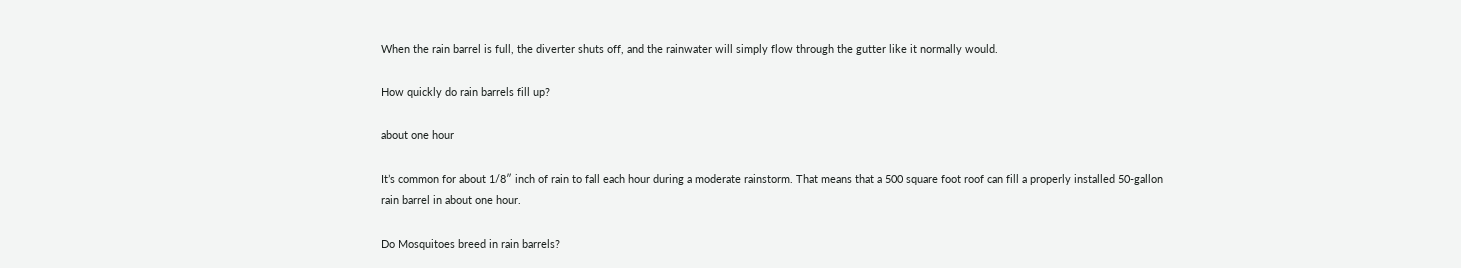When the rain barrel is full, the diverter shuts off, and the rainwater will simply flow through the gutter like it normally would.

How quickly do rain barrels fill up?

about one hour

It’s common for about 1/8″ inch of rain to fall each hour during a moderate rainstorm. That means that a 500 square foot roof can fill a properly installed 50-gallon rain barrel in about one hour.

Do Mosquitoes breed in rain barrels?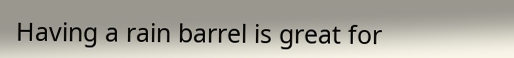Having a rain barrel is great for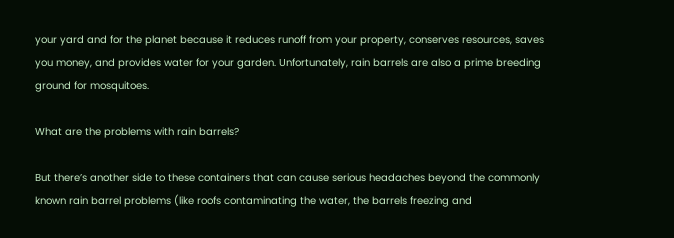your yard and for the planet because it reduces runoff from your property, conserves resources, saves you money, and provides water for your garden. Unfortunately, rain barrels are also a prime breeding ground for mosquitoes.

What are the problems with rain barrels?

But there’s another side to these containers that can cause serious headaches beyond the commonly known rain barrel problems (like roofs contaminating the water, the barrels freezing and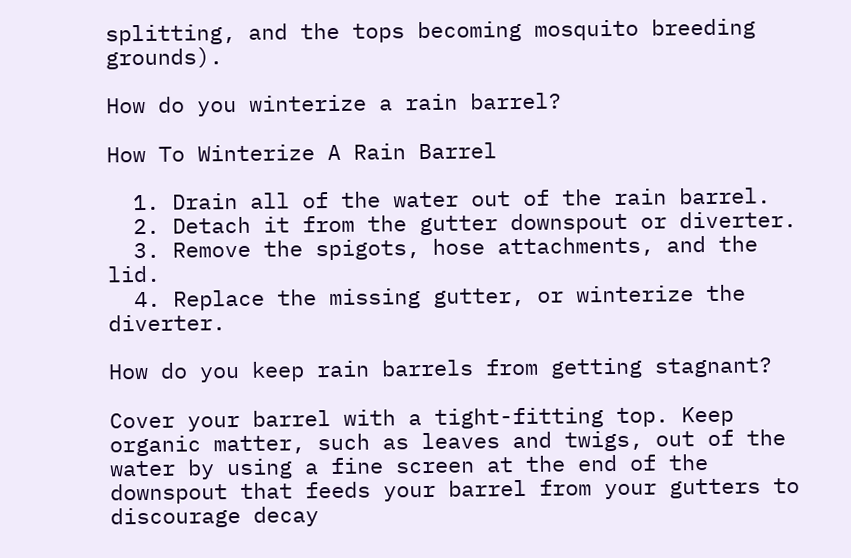splitting, and the tops becoming mosquito breeding grounds).

How do you winterize a rain barrel?

How To Winterize A Rain Barrel

  1. Drain all of the water out of the rain barrel.
  2. Detach it from the gutter downspout or diverter.
  3. Remove the spigots, hose attachments, and the lid.
  4. Replace the missing gutter, or winterize the diverter.

How do you keep rain barrels from getting stagnant?

Cover your barrel with a tight-fitting top. Keep organic matter, such as leaves and twigs, out of the water by using a fine screen at the end of the downspout that feeds your barrel from your gutters to discourage decay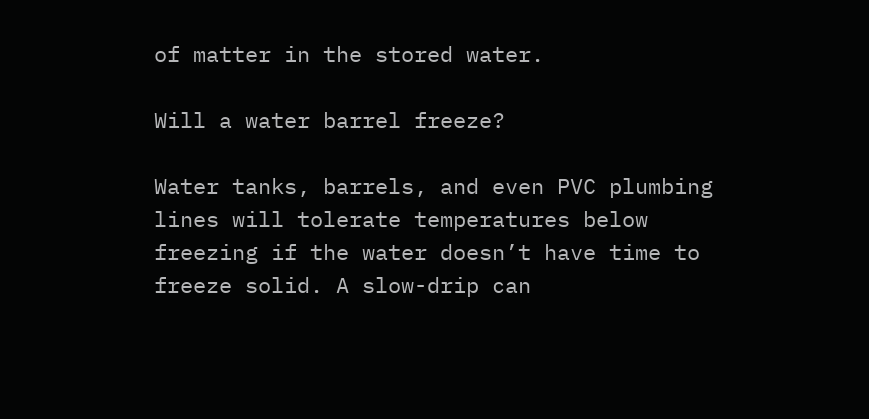of matter in the stored water.

Will a water barrel freeze?

Water tanks, barrels, and even PVC plumbing lines will tolerate temperatures below freezing if the water doesn’t have time to freeze solid. A slow-drip can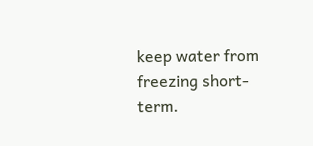keep water from freezing short-term.